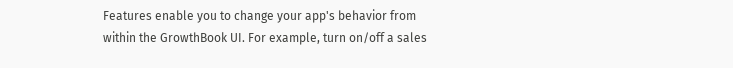Features enable you to change your app's behavior from within the GrowthBook UI. For example, turn on/off a sales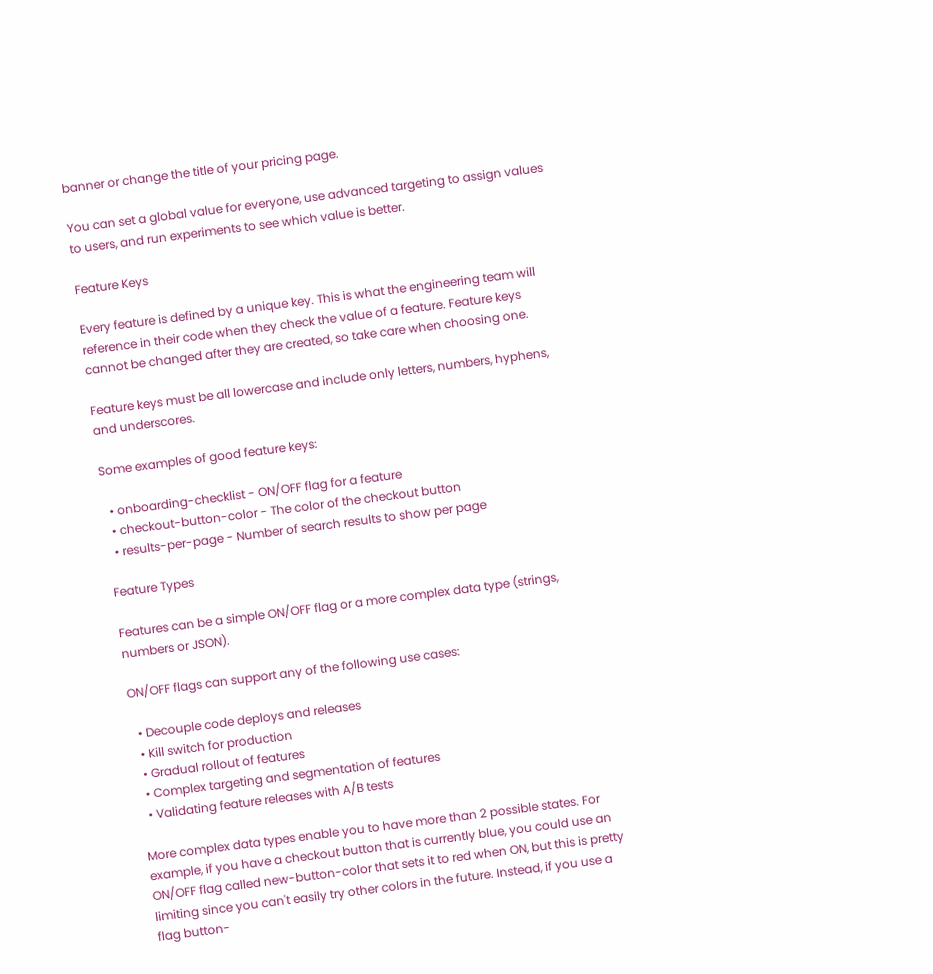banner or change the title of your pricing page.

You can set a global value for everyone, use advanced targeting to assign values to users, and run experiments to see which value is better.

Feature Keys

Every feature is defined by a unique key. This is what the engineering team will reference in their code when they check the value of a feature. Feature keys cannot be changed after they are created, so take care when choosing one.

Feature keys must be all lowercase and include only letters, numbers, hyphens, and underscores.

Some examples of good feature keys:

  • onboarding-checklist - ON/OFF flag for a feature
  • checkout-button-color - The color of the checkout button
  • results-per-page - Number of search results to show per page

Feature Types

Features can be a simple ON/OFF flag or a more complex data type (strings, numbers or JSON).

ON/OFF flags can support any of the following use cases:

  • Decouple code deploys and releases
  • Kill switch for production
  • Gradual rollout of features
  • Complex targeting and segmentation of features
  • Validating feature releases with A/B tests

More complex data types enable you to have more than 2 possible states. For example, if you have a checkout button that is currently blue, you could use an ON/OFF flag called new-button-color that sets it to red when ON, but this is pretty limiting since you can't easily try other colors in the future. Instead, if you use a flag button-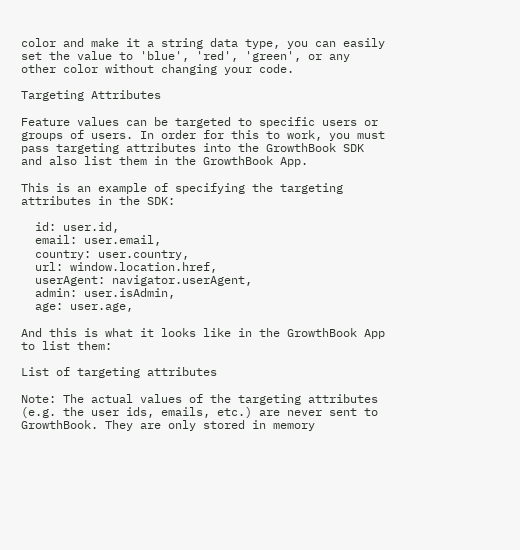color and make it a string data type, you can easily set the value to 'blue', 'red', 'green', or any other color without changing your code.

Targeting Attributes

Feature values can be targeted to specific users or groups of users. In order for this to work, you must pass targeting attributes into the GrowthBook SDK and also list them in the GrowthBook App.

This is an example of specifying the targeting attributes in the SDK:

  id: user.id,
  email: user.email,
  country: user.country,
  url: window.location.href,
  userAgent: navigator.userAgent,
  admin: user.isAdmin,
  age: user.age,

And this is what it looks like in the GrowthBook App to list them:

List of targeting attributes

Note: The actual values of the targeting attributes (e.g. the user ids, emails, etc.) are never sent to GrowthBook. They are only stored in memory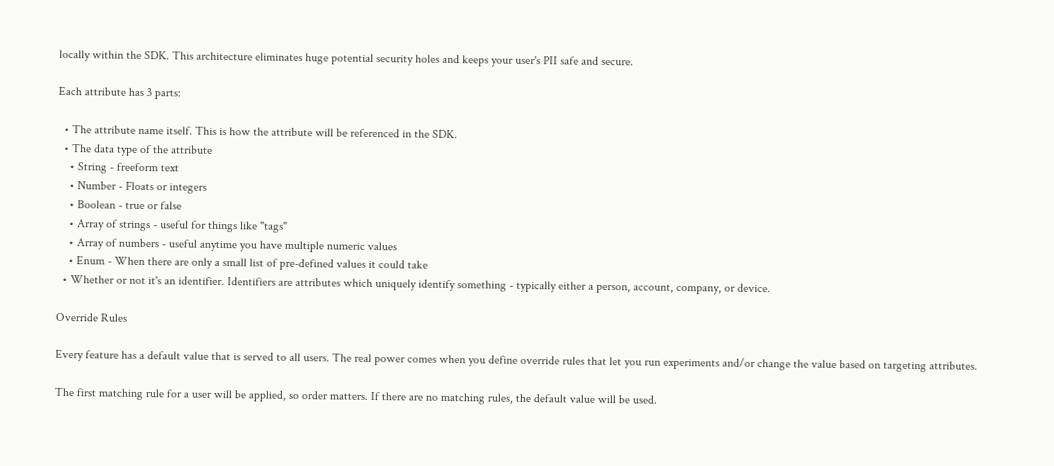locally within the SDK. This architecture eliminates huge potential security holes and keeps your user's PII safe and secure.

Each attribute has 3 parts:

  • The attribute name itself. This is how the attribute will be referenced in the SDK.
  • The data type of the attribute
    • String - freeform text
    • Number - Floats or integers
    • Boolean - true or false
    • Array of strings - useful for things like "tags"
    • Array of numbers - useful anytime you have multiple numeric values
    • Enum - When there are only a small list of pre-defined values it could take
  • Whether or not it's an identifier. Identifiers are attributes which uniquely identify something - typically either a person, account, company, or device.

Override Rules

Every feature has a default value that is served to all users. The real power comes when you define override rules that let you run experiments and/or change the value based on targeting attributes.

The first matching rule for a user will be applied, so order matters. If there are no matching rules, the default value will be used.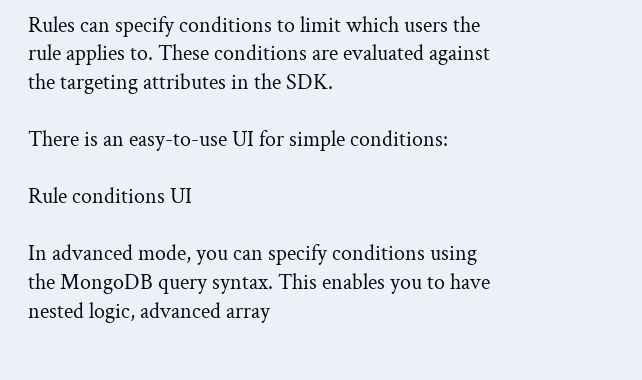Rules can specify conditions to limit which users the rule applies to. These conditions are evaluated against the targeting attributes in the SDK.

There is an easy-to-use UI for simple conditions:

Rule conditions UI

In advanced mode, you can specify conditions using the MongoDB query syntax. This enables you to have nested logic, advanced array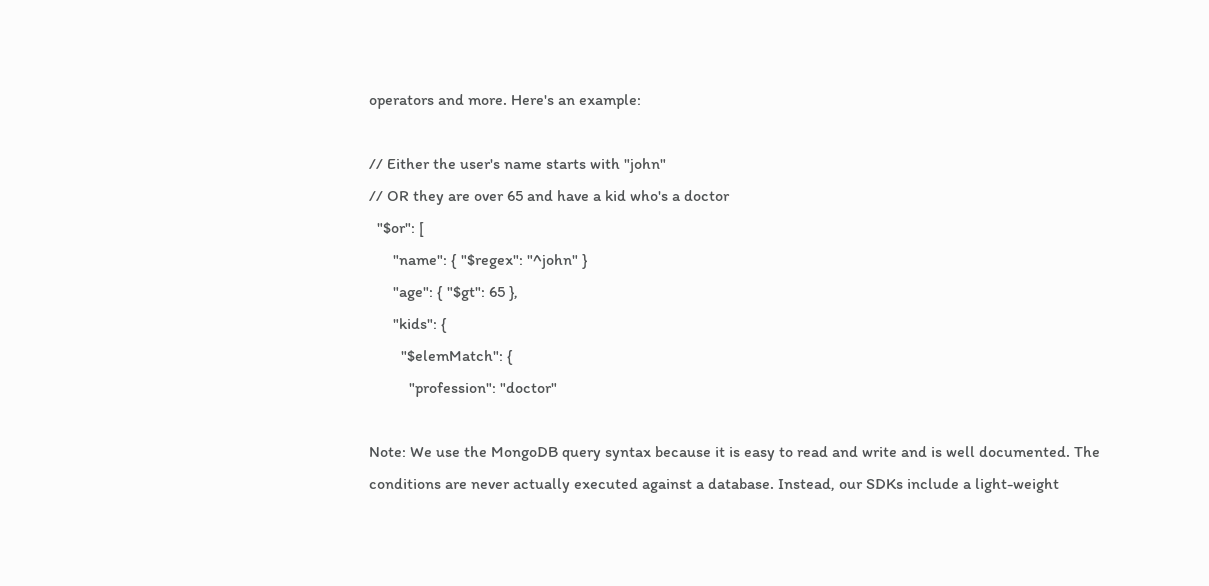operators and more. Here's an example:

// Either the user's name starts with "john"
// OR they are over 65 and have a kid who's a doctor
  "$or": [
      "name": { "$regex": "^john" }
      "age": { "$gt": 65 },
      "kids": {
        "$elemMatch": {
          "profession": "doctor"

Note: We use the MongoDB query syntax because it is easy to read and write and is well documented. The conditions are never actually executed against a database. Instead, our SDKs include a light-weight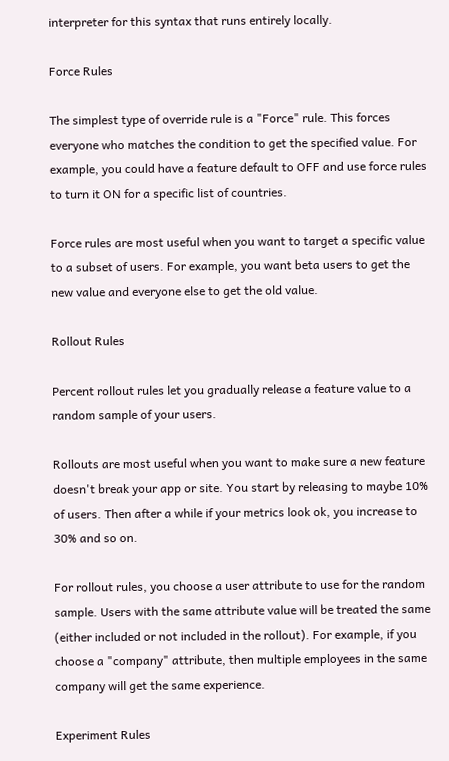interpreter for this syntax that runs entirely locally.

Force Rules

The simplest type of override rule is a "Force" rule. This forces everyone who matches the condition to get the specified value. For example, you could have a feature default to OFF and use force rules to turn it ON for a specific list of countries.

Force rules are most useful when you want to target a specific value to a subset of users. For example, you want beta users to get the new value and everyone else to get the old value.

Rollout Rules

Percent rollout rules let you gradually release a feature value to a random sample of your users.

Rollouts are most useful when you want to make sure a new feature doesn't break your app or site. You start by releasing to maybe 10% of users. Then after a while if your metrics look ok, you increase to 30% and so on.

For rollout rules, you choose a user attribute to use for the random sample. Users with the same attribute value will be treated the same (either included or not included in the rollout). For example, if you choose a "company" attribute, then multiple employees in the same company will get the same experience.

Experiment Rules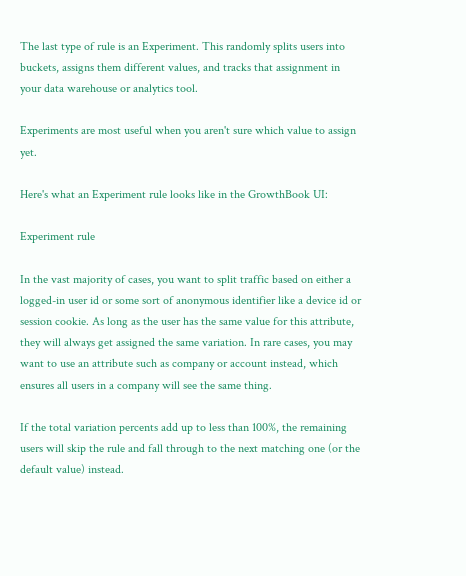The last type of rule is an Experiment. This randomly splits users into buckets, assigns them different values, and tracks that assignment in your data warehouse or analytics tool.

Experiments are most useful when you aren't sure which value to assign yet.

Here's what an Experiment rule looks like in the GrowthBook UI:

Experiment rule

In the vast majority of cases, you want to split traffic based on either a logged-in user id or some sort of anonymous identifier like a device id or session cookie. As long as the user has the same value for this attribute, they will always get assigned the same variation. In rare cases, you may want to use an attribute such as company or account instead, which ensures all users in a company will see the same thing.

If the total variation percents add up to less than 100%, the remaining users will skip the rule and fall through to the next matching one (or the default value) instead.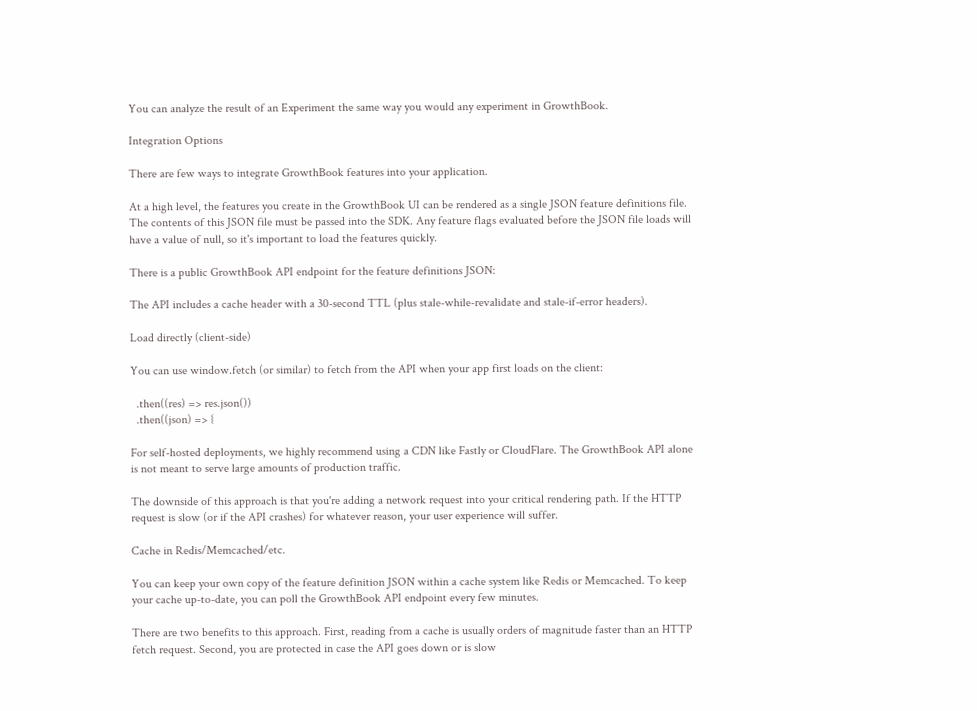You can analyze the result of an Experiment the same way you would any experiment in GrowthBook.

Integration Options

There are few ways to integrate GrowthBook features into your application.

At a high level, the features you create in the GrowthBook UI can be rendered as a single JSON feature definitions file. The contents of this JSON file must be passed into the SDK. Any feature flags evaluated before the JSON file loads will have a value of null, so it's important to load the features quickly.

There is a public GrowthBook API endpoint for the feature definitions JSON:

The API includes a cache header with a 30-second TTL (plus stale-while-revalidate and stale-if-error headers).

Load directly (client-side)

You can use window.fetch (or similar) to fetch from the API when your app first loads on the client:

  .then((res) => res.json())
  .then((json) => {

For self-hosted deployments, we highly recommend using a CDN like Fastly or CloudFlare. The GrowthBook API alone is not meant to serve large amounts of production traffic.

The downside of this approach is that you're adding a network request into your critical rendering path. If the HTTP request is slow (or if the API crashes) for whatever reason, your user experience will suffer.

Cache in Redis/Memcached/etc.

You can keep your own copy of the feature definition JSON within a cache system like Redis or Memcached. To keep your cache up-to-date, you can poll the GrowthBook API endpoint every few minutes.

There are two benefits to this approach. First, reading from a cache is usually orders of magnitude faster than an HTTP fetch request. Second, you are protected in case the API goes down or is slow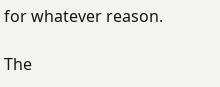for whatever reason.

The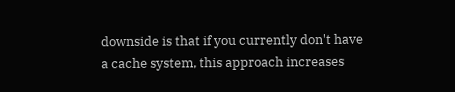downside is that if you currently don't have a cache system, this approach increases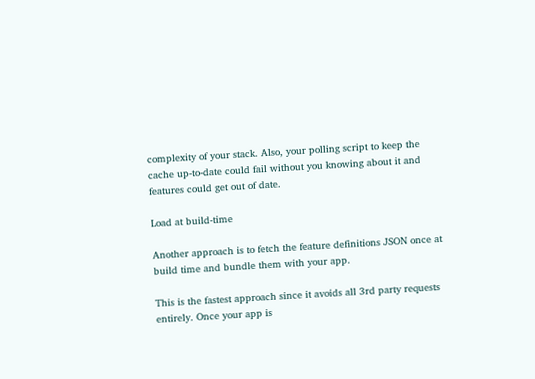complexity of your stack. Also, your polling script to keep the cache up-to-date could fail without you knowing about it and features could get out of date.

Load at build-time

Another approach is to fetch the feature definitions JSON once at build time and bundle them with your app.

This is the fastest approach since it avoids all 3rd party requests entirely. Once your app is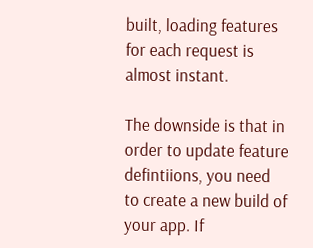built, loading features for each request is almost instant.

The downside is that in order to update feature defintiions, you need to create a new build of your app. If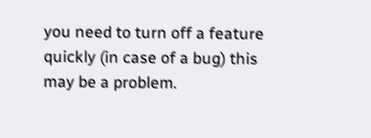you need to turn off a feature quickly (in case of a bug) this may be a problem.